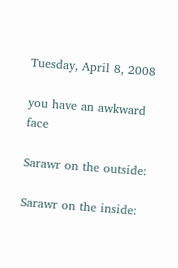Tuesday, April 8, 2008

you have an awkward face

Sarawr on the outside:

Sarawr on the inside: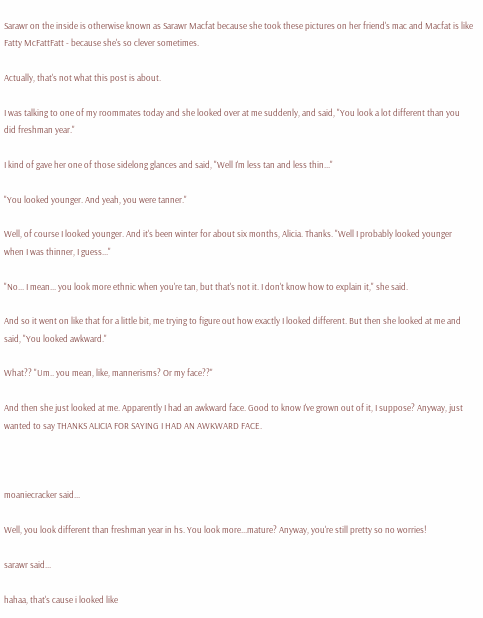Sarawr on the inside is otherwise known as Sarawr Macfat because she took these pictures on her friend's mac and Macfat is like Fatty McFattFatt - because she's so clever sometimes.

Actually, that's not what this post is about.

I was talking to one of my roommates today and she looked over at me suddenly, and said, "You look a lot different than you did freshman year."

I kind of gave her one of those sidelong glances and said, "Well I'm less tan and less thin..."

"You looked younger. And yeah, you were tanner."

Well, of course I looked younger. And it's been winter for about six months, Alicia. Thanks. "Well I probably looked younger when I was thinner, I guess..."

"No... I mean... you look more ethnic when you're tan, but that's not it. I don't know how to explain it," she said.

And so it went on like that for a little bit, me trying to figure out how exactly I looked different. But then she looked at me and said, "You looked awkward."

What?? "Um.. you mean, like, mannerisms? Or my face??"

And then she just looked at me. Apparently I had an awkward face. Good to know I've grown out of it, I suppose? Anyway, just wanted to say THANKS ALICIA FOR SAYING I HAD AN AWKWARD FACE.



moaniecracker said...

Well, you look different than freshman year in hs. You look more...mature? Anyway, you're still pretty so no worries!

sarawr said...

hahaa, that's cause i looked like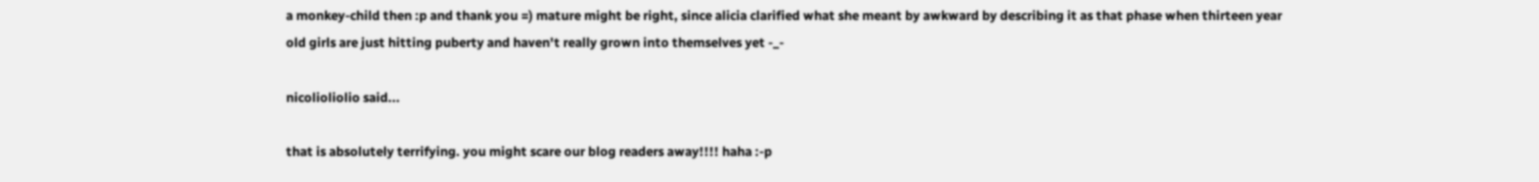a monkey-child then :p and thank you =) mature might be right, since alicia clarified what she meant by awkward by describing it as that phase when thirteen year old girls are just hitting puberty and haven't really grown into themselves yet -_-

nicolioliolio said...

that is absolutely terrifying. you might scare our blog readers away!!!! haha :-p